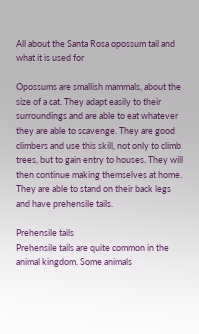All about the Santa Rosa opossum tail and what it is used for

Opossums are smallish mammals, about the size of a cat. They adapt easily to their surroundings and are able to eat whatever they are able to scavenge. They are good climbers and use this skill, not only to climb trees, but to gain entry to houses. They will then continue making themselves at home. They are able to stand on their back legs and have prehensile tails.

Prehensile tails
Prehensile tails are quite common in the animal kingdom. Some animals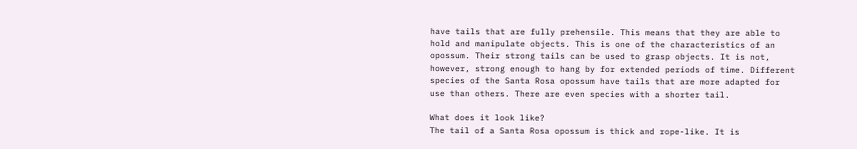have tails that are fully prehensile. This means that they are able to hold and manipulate objects. This is one of the characteristics of an opossum. Their strong tails can be used to grasp objects. It is not, however, strong enough to hang by for extended periods of time. Different species of the Santa Rosa opossum have tails that are more adapted for use than others. There are even species with a shorter tail.

What does it look like?
The tail of a Santa Rosa opossum is thick and rope-like. It is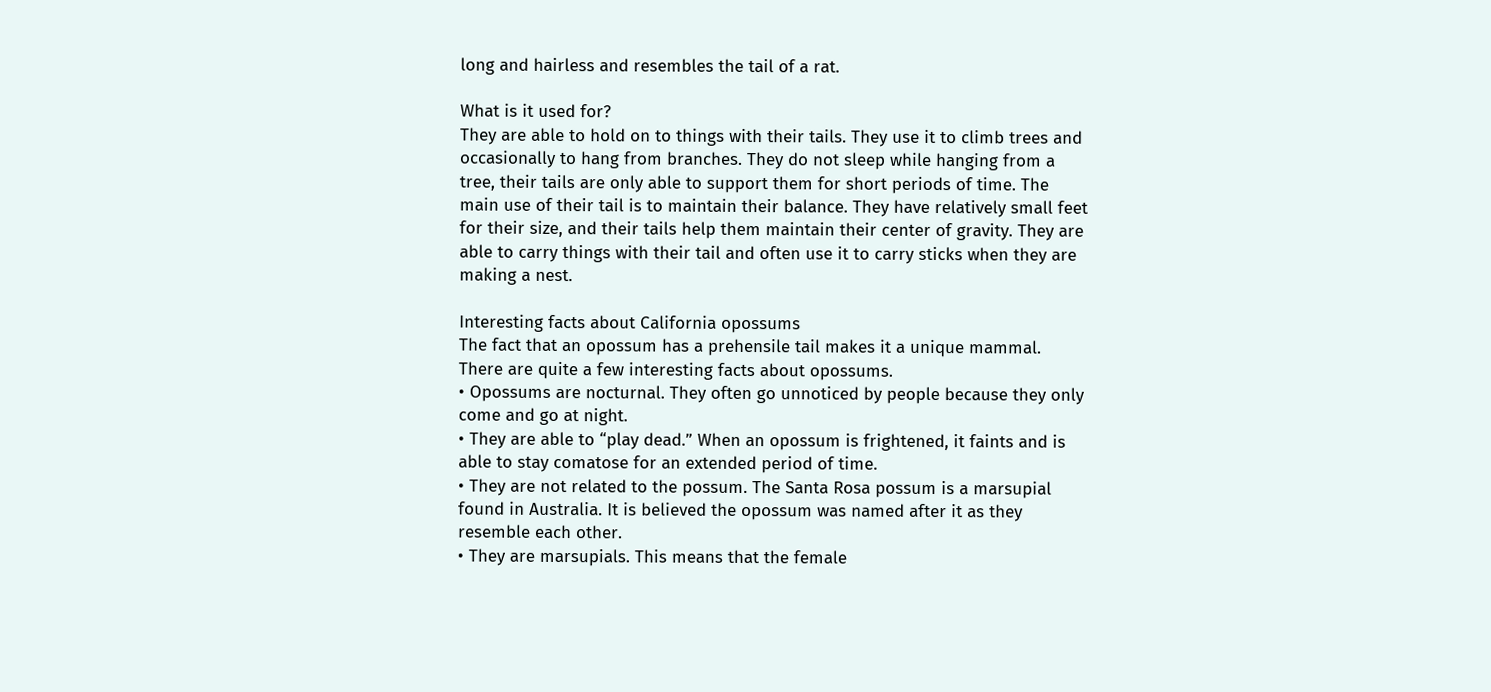long and hairless and resembles the tail of a rat.

What is it used for?
They are able to hold on to things with their tails. They use it to climb trees and occasionally to hang from branches. They do not sleep while hanging from a tree, their tails are only able to support them for short periods of time. The main use of their tail is to maintain their balance. They have relatively small feet for their size, and their tails help them maintain their center of gravity. They are able to carry things with their tail and often use it to carry sticks when they are making a nest.

Interesting facts about California opossums
The fact that an opossum has a prehensile tail makes it a unique mammal. There are quite a few interesting facts about opossums.
• Opossums are nocturnal. They often go unnoticed by people because they only come and go at night.
• They are able to “play dead.” When an opossum is frightened, it faints and is able to stay comatose for an extended period of time.
• They are not related to the possum. The Santa Rosa possum is a marsupial found in Australia. It is believed the opossum was named after it as they resemble each other.
• They are marsupials. This means that the female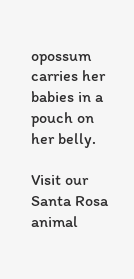opossum carries her babies in a pouch on her belly.

Visit our Santa Rosa animal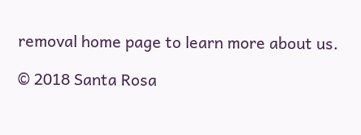removal home page to learn more about us.

© 2018 Santa Rosa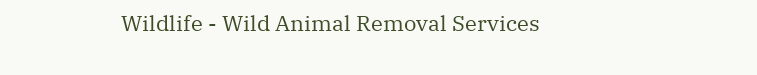Wildlife - Wild Animal Removal Services